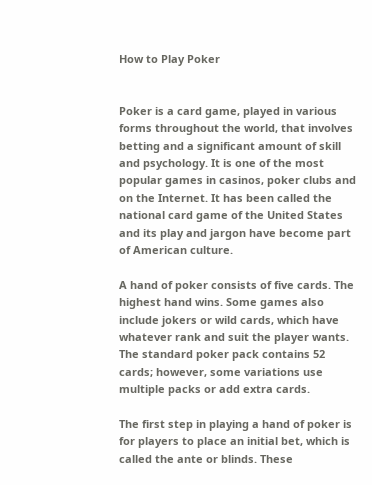How to Play Poker


Poker is a card game, played in various forms throughout the world, that involves betting and a significant amount of skill and psychology. It is one of the most popular games in casinos, poker clubs and on the Internet. It has been called the national card game of the United States and its play and jargon have become part of American culture.

A hand of poker consists of five cards. The highest hand wins. Some games also include jokers or wild cards, which have whatever rank and suit the player wants. The standard poker pack contains 52 cards; however, some variations use multiple packs or add extra cards.

The first step in playing a hand of poker is for players to place an initial bet, which is called the ante or blinds. These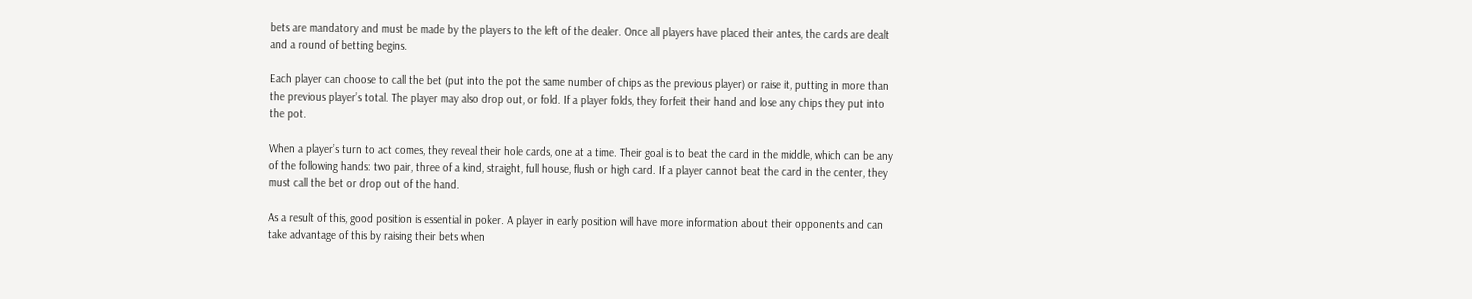bets are mandatory and must be made by the players to the left of the dealer. Once all players have placed their antes, the cards are dealt and a round of betting begins.

Each player can choose to call the bet (put into the pot the same number of chips as the previous player) or raise it, putting in more than the previous player’s total. The player may also drop out, or fold. If a player folds, they forfeit their hand and lose any chips they put into the pot.

When a player’s turn to act comes, they reveal their hole cards, one at a time. Their goal is to beat the card in the middle, which can be any of the following hands: two pair, three of a kind, straight, full house, flush or high card. If a player cannot beat the card in the center, they must call the bet or drop out of the hand.

As a result of this, good position is essential in poker. A player in early position will have more information about their opponents and can take advantage of this by raising their bets when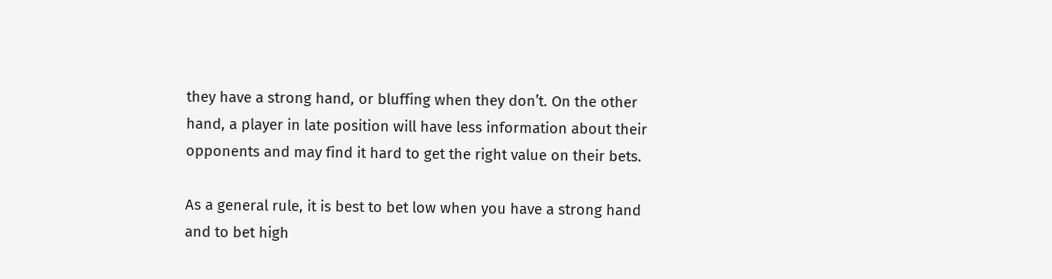they have a strong hand, or bluffing when they don’t. On the other hand, a player in late position will have less information about their opponents and may find it hard to get the right value on their bets.

As a general rule, it is best to bet low when you have a strong hand and to bet high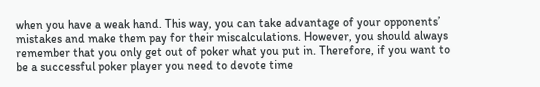when you have a weak hand. This way, you can take advantage of your opponents’ mistakes and make them pay for their miscalculations. However, you should always remember that you only get out of poker what you put in. Therefore, if you want to be a successful poker player you need to devote time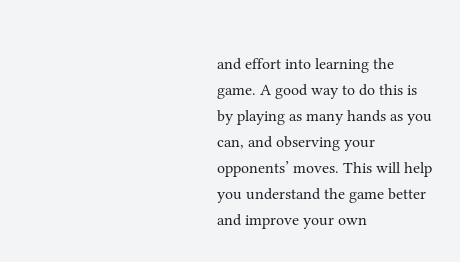and effort into learning the game. A good way to do this is by playing as many hands as you can, and observing your opponents’ moves. This will help you understand the game better and improve your own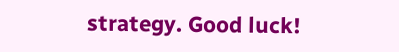strategy. Good luck!